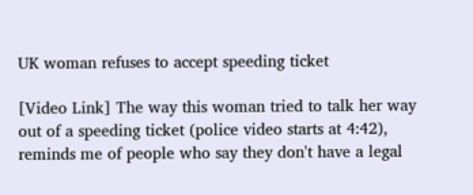UK woman refuses to accept speeding ticket

[Video Link] The way this woman tried to talk her way out of a speeding ticket (police video starts at 4:42), reminds me of people who say they don't have a legal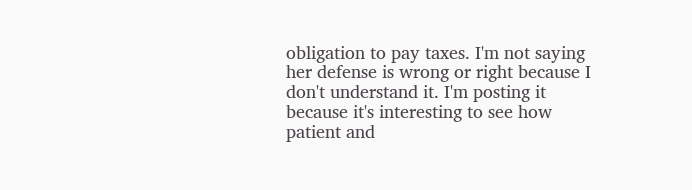obligation to pay taxes. I'm not saying her defense is wrong or right because I don't understand it. I'm posting it because it's interesting to see how patient and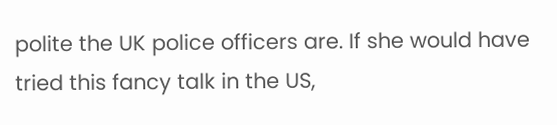polite the UK police officers are. If she would have tried this fancy talk in the US,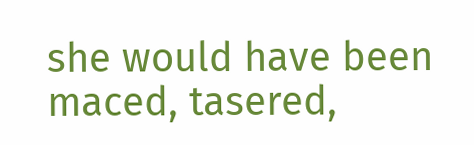she would have been maced, tasered,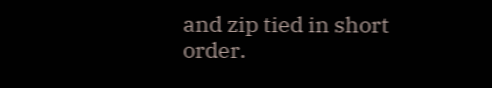and zip tied in short order.